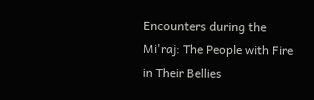Encounters during the Mi'raj: The People with Fire in Their Bellies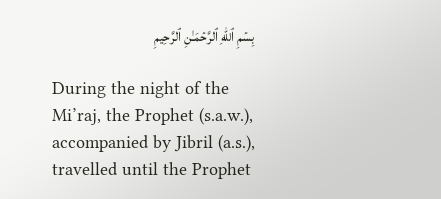بِسۡمِ ٱللهِ ٱلرَّحۡمَـٰنِ ٱلرَّحِيمِ

During the night of the Mi’raj, the Prophet (s.a.w.), accompanied by Jibril (a.s.), travelled until the Prophet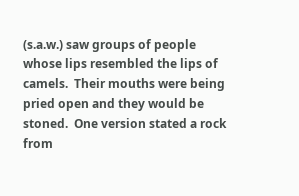(s.a.w.) saw groups of people whose lips resembled the lips of camels.  Their mouths were being pried open and they would be stoned.  One version stated a rock from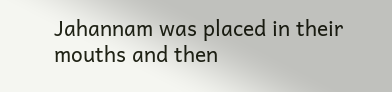Jahannam was placed in their mouths and then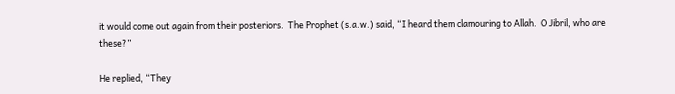it would come out again from their posteriors.  The Prophet (s.a.w.) said, “I heard them clamouring to Allah.  O Jibril, who are these?”

He replied, “They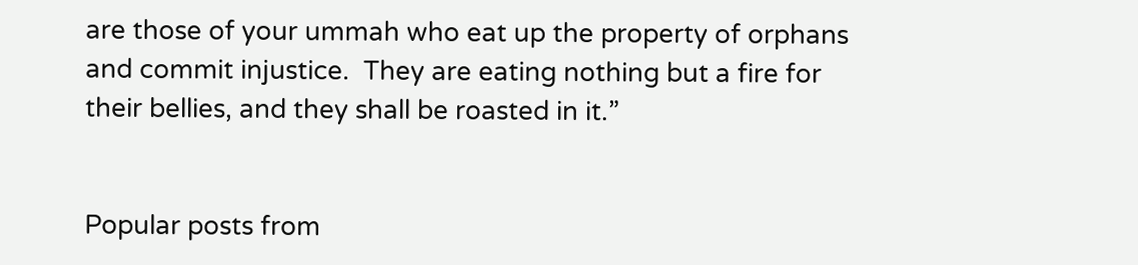are those of your ummah who eat up the property of orphans and commit injustice.  They are eating nothing but a fire for their bellies, and they shall be roasted in it.”


Popular posts from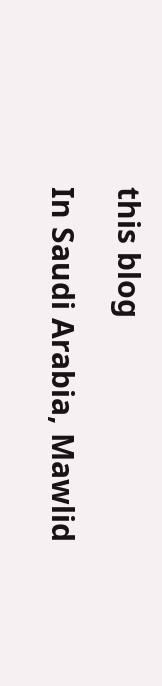this blog

In Saudi Arabia, Mawlid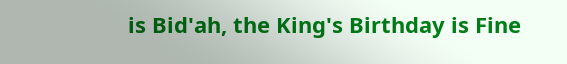is Bid'ah, the King's Birthday is Fine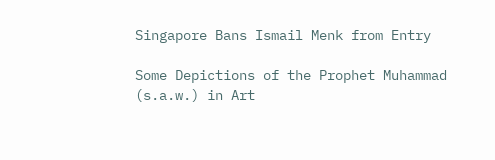Singapore Bans Ismail Menk from Entry

Some Depictions of the Prophet Muhammad (s.a.w.) in Art